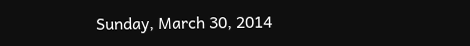Sunday, March 30, 2014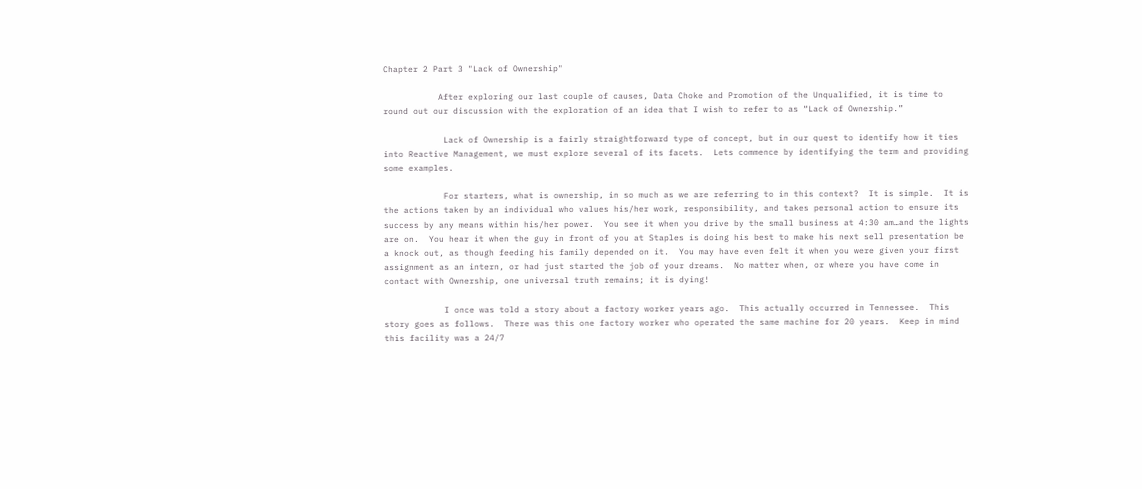Chapter 2 Part 3 "Lack of Ownership"

           After exploring our last couple of causes, Data Choke and Promotion of the Unqualified, it is time to round out our discussion with the exploration of an idea that I wish to refer to as “Lack of Ownership.”

            Lack of Ownership is a fairly straightforward type of concept, but in our quest to identify how it ties into Reactive Management, we must explore several of its facets.  Lets commence by identifying the term and providing some examples.

            For starters, what is ownership, in so much as we are referring to in this context?  It is simple.  It is the actions taken by an individual who values his/her work, responsibility, and takes personal action to ensure its success by any means within his/her power.  You see it when you drive by the small business at 4:30 am…and the lights are on.  You hear it when the guy in front of you at Staples is doing his best to make his next sell presentation be a knock out, as though feeding his family depended on it.  You may have even felt it when you were given your first assignment as an intern, or had just started the job of your dreams.  No matter when, or where you have come in contact with Ownership, one universal truth remains; it is dying!

            I once was told a story about a factory worker years ago.  This actually occurred in Tennessee.  This story goes as follows.  There was this one factory worker who operated the same machine for 20 years.  Keep in mind this facility was a 24/7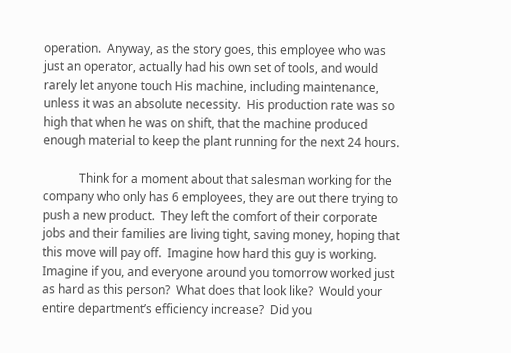operation.  Anyway, as the story goes, this employee who was just an operator, actually had his own set of tools, and would rarely let anyone touch His machine, including maintenance, unless it was an absolute necessity.  His production rate was so high that when he was on shift, that the machine produced enough material to keep the plant running for the next 24 hours.

            Think for a moment about that salesman working for the company who only has 6 employees, they are out there trying to push a new product.  They left the comfort of their corporate jobs and their families are living tight, saving money, hoping that this move will pay off.  Imagine how hard this guy is working.  Imagine if you, and everyone around you tomorrow worked just as hard as this person?  What does that look like?  Would your entire department’s efficiency increase?  Did you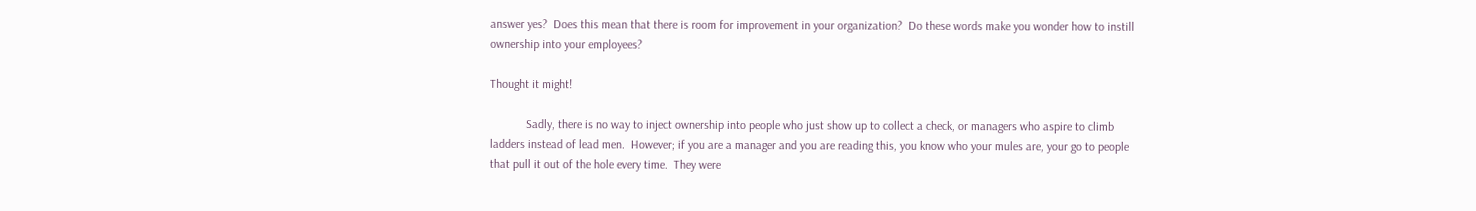answer yes?  Does this mean that there is room for improvement in your organization?  Do these words make you wonder how to instill ownership into your employees?

Thought it might!

            Sadly, there is no way to inject ownership into people who just show up to collect a check, or managers who aspire to climb ladders instead of lead men.  However; if you are a manager and you are reading this, you know who your mules are, your go to people that pull it out of the hole every time.  They were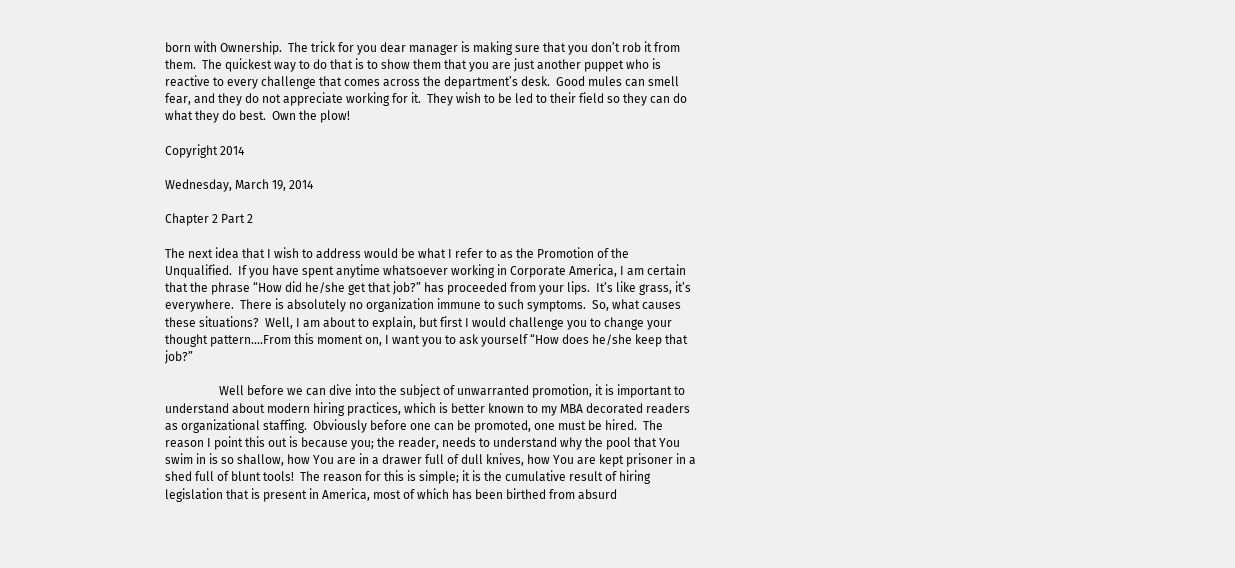born with Ownership.  The trick for you dear manager is making sure that you don’t rob it from them.  The quickest way to do that is to show them that you are just another puppet who is reactive to every challenge that comes across the department’s desk.  Good mules can smell fear, and they do not appreciate working for it.  They wish to be led to their field so they can do what they do best.  Own the plow!

Copyright 2014

Wednesday, March 19, 2014

Chapter 2 Part 2

The next idea that I wish to address would be what I refer to as the Promotion of the Unqualified.  If you have spent anytime whatsoever working in Corporate America, I am certain that the phrase “How did he/she get that job?” has proceeded from your lips.  It’s like grass, it’s everywhere.  There is absolutely no organization immune to such symptoms.  So, what causes these situations?  Well, I am about to explain, but first I would challenge you to change your thought pattern….From this moment on, I want you to ask yourself “How does he/she keep that job?”

                  Well before we can dive into the subject of unwarranted promotion, it is important to understand about modern hiring practices, which is better known to my MBA decorated readers as organizational staffing.  Obviously before one can be promoted, one must be hired.  The reason I point this out is because you; the reader, needs to understand why the pool that You swim in is so shallow, how You are in a drawer full of dull knives, how You are kept prisoner in a shed full of blunt tools!  The reason for this is simple; it is the cumulative result of hiring legislation that is present in America, most of which has been birthed from absurd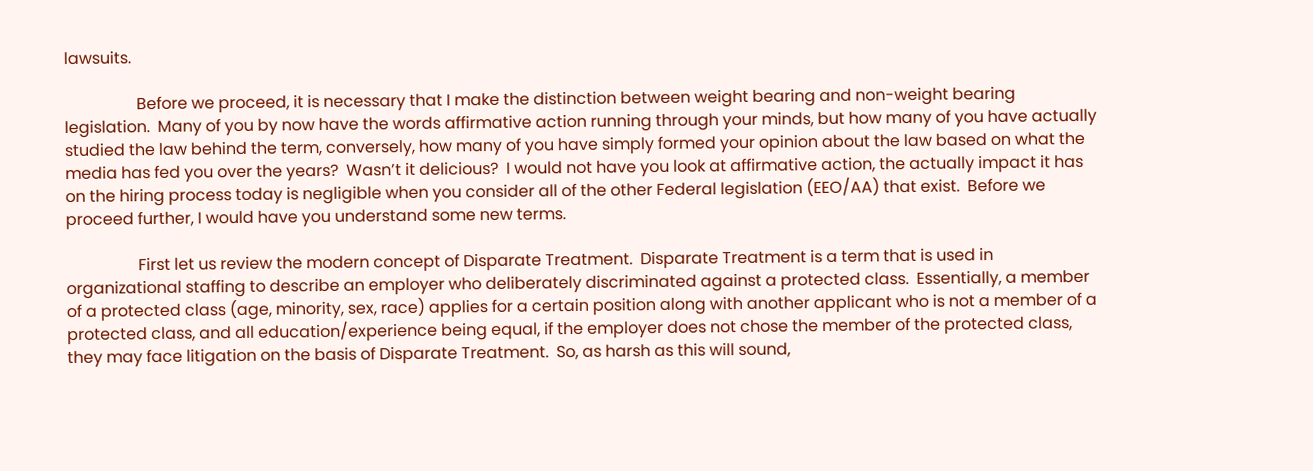lawsuits.

                  Before we proceed, it is necessary that I make the distinction between weight bearing and non-weight bearing legislation.  Many of you by now have the words affirmative action running through your minds, but how many of you have actually studied the law behind the term, conversely, how many of you have simply formed your opinion about the law based on what the media has fed you over the years?  Wasn’t it delicious?  I would not have you look at affirmative action, the actually impact it has on the hiring process today is negligible when you consider all of the other Federal legislation (EEO/AA) that exist.  Before we proceed further, I would have you understand some new terms.

                  First let us review the modern concept of Disparate Treatment.  Disparate Treatment is a term that is used in organizational staffing to describe an employer who deliberately discriminated against a protected class.  Essentially, a member of a protected class (age, minority, sex, race) applies for a certain position along with another applicant who is not a member of a protected class, and all education/experience being equal, if the employer does not chose the member of the protected class, they may face litigation on the basis of Disparate Treatment.  So, as harsh as this will sound,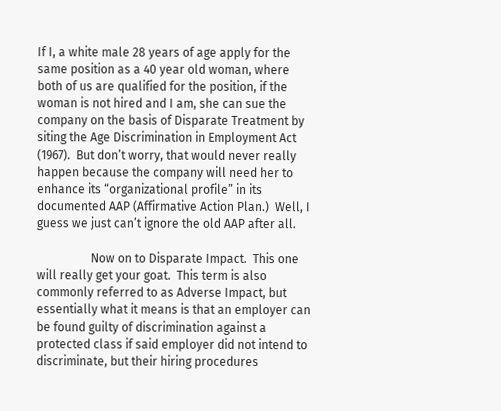If I, a white male 28 years of age apply for the same position as a 40 year old woman, where both of us are qualified for the position, if the woman is not hired and I am, she can sue the company on the basis of Disparate Treatment by siting the Age Discrimination in Employment Act (1967).  But don’t worry, that would never really happen because the company will need her to enhance its “organizational profile” in its documented AAP (Affirmative Action Plan.)  Well, I guess we just can’t ignore the old AAP after all.

                  Now on to Disparate Impact.  This one will really get your goat.  This term is also commonly referred to as Adverse Impact, but essentially what it means is that an employer can be found guilty of discrimination against a protected class if said employer did not intend to discriminate, but their hiring procedures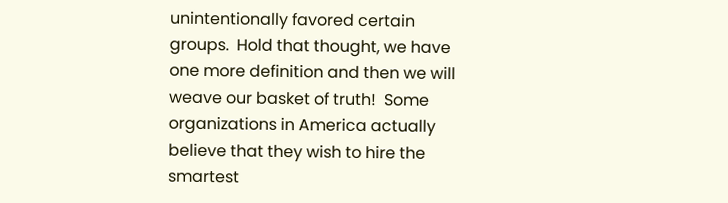unintentionally favored certain groups.  Hold that thought, we have one more definition and then we will weave our basket of truth!  Some organizations in America actually believe that they wish to hire the smartest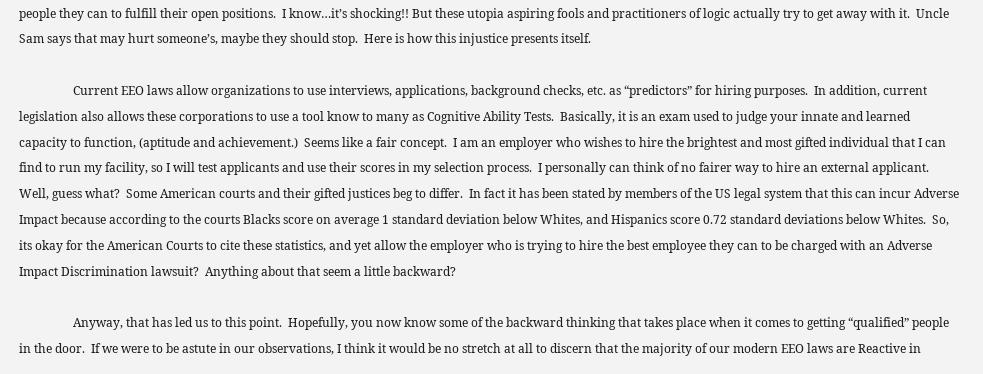people they can to fulfill their open positions.  I know…it’s shocking!! But these utopia aspiring fools and practitioners of logic actually try to get away with it.  Uncle Sam says that may hurt someone’s, maybe they should stop.  Here is how this injustice presents itself.

                  Current EEO laws allow organizations to use interviews, applications, background checks, etc. as “predictors” for hiring purposes.  In addition, current legislation also allows these corporations to use a tool know to many as Cognitive Ability Tests.  Basically, it is an exam used to judge your innate and learned capacity to function, (aptitude and achievement.)  Seems like a fair concept.  I am an employer who wishes to hire the brightest and most gifted individual that I can find to run my facility, so I will test applicants and use their scores in my selection process.  I personally can think of no fairer way to hire an external applicant.  Well, guess what?  Some American courts and their gifted justices beg to differ.  In fact it has been stated by members of the US legal system that this can incur Adverse Impact because according to the courts Blacks score on average 1 standard deviation below Whites, and Hispanics score 0.72 standard deviations below Whites.  So, its okay for the American Courts to cite these statistics, and yet allow the employer who is trying to hire the best employee they can to be charged with an Adverse Impact Discrimination lawsuit?  Anything about that seem a little backward?

                  Anyway, that has led us to this point.  Hopefully, you now know some of the backward thinking that takes place when it comes to getting “qualified” people in the door.  If we were to be astute in our observations, I think it would be no stretch at all to discern that the majority of our modern EEO laws are Reactive in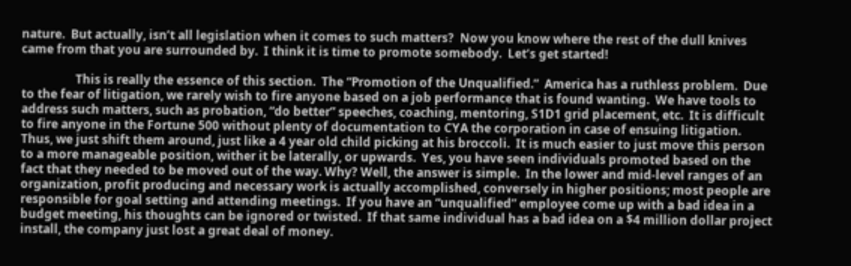nature.  But actually, isn’t all legislation when it comes to such matters?  Now you know where the rest of the dull knives came from that you are surrounded by.  I think it is time to promote somebody.  Let’s get started!

                  This is really the essence of this section.  The “Promotion of the Unqualified.”  America has a ruthless problem.  Due to the fear of litigation, we rarely wish to fire anyone based on a job performance that is found wanting.  We have tools to address such matters, such as probation, “do better” speeches, coaching, mentoring, S1D1 grid placement, etc.  It is difficult to fire anyone in the Fortune 500 without plenty of documentation to CYA the corporation in case of ensuing litigation.  Thus, we just shift them around, just like a 4 year old child picking at his broccoli.  It is much easier to just move this person to a more manageable position, wither it be laterally, or upwards.  Yes, you have seen individuals promoted based on the fact that they needed to be moved out of the way. Why? Well, the answer is simple.  In the lower and mid-level ranges of an organization, profit producing and necessary work is actually accomplished, conversely in higher positions; most people are responsible for goal setting and attending meetings.  If you have an “unqualified” employee come up with a bad idea in a budget meeting, his thoughts can be ignored or twisted.  If that same individual has a bad idea on a $4 million dollar project install, the company just lost a great deal of money.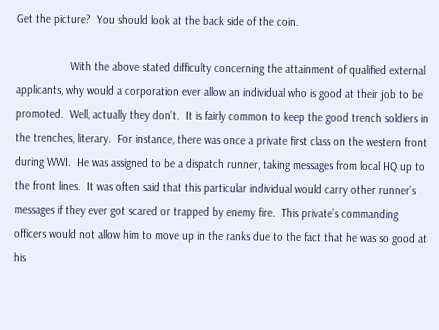Get the picture?  You should look at the back side of the coin.

                  With the above stated difficulty concerning the attainment of qualified external applicants, why would a corporation ever allow an individual who is good at their job to be promoted.  Well, actually they don’t.  It is fairly common to keep the good trench soldiers in the trenches, literary.  For instance, there was once a private first class on the western front during WWI.  He was assigned to be a dispatch runner, taking messages from local HQ up to the front lines.  It was often said that this particular individual would carry other runner’s messages if they ever got scared or trapped by enemy fire.  This private’s commanding officers would not allow him to move up in the ranks due to the fact that he was so good at his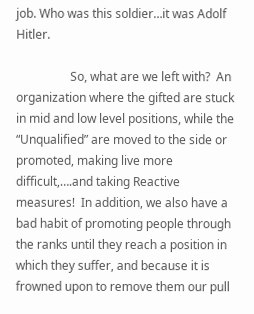job. Who was this soldier…it was Adolf Hitler.

                  So, what are we left with?  An organization where the gifted are stuck in mid and low level positions, while the “Unqualified” are moved to the side or promoted, making live more difficult,….and taking Reactive measures!  In addition, we also have a bad habit of promoting people through the ranks until they reach a position in which they suffer, and because it is frowned upon to remove them our pull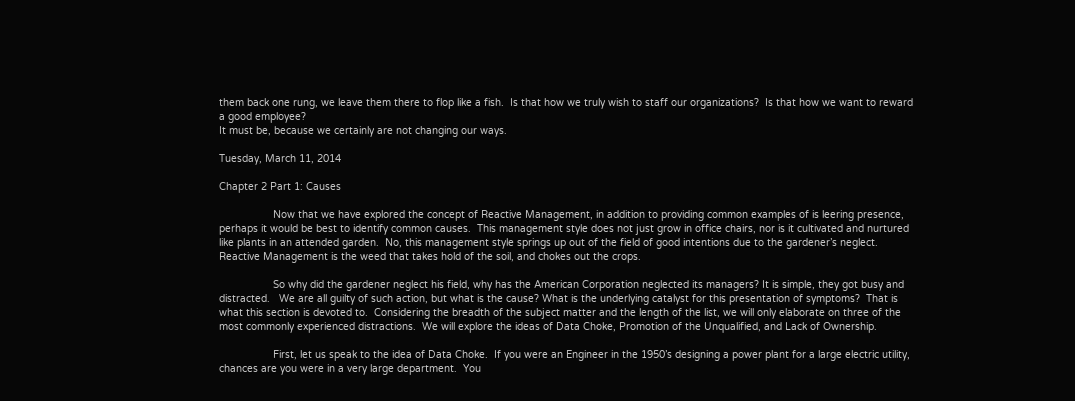them back one rung, we leave them there to flop like a fish.  Is that how we truly wish to staff our organizations?  Is that how we want to reward a good employee?
It must be, because we certainly are not changing our ways.

Tuesday, March 11, 2014

Chapter 2 Part 1: Causes

                  Now that we have explored the concept of Reactive Management, in addition to providing common examples of is leering presence, perhaps it would be best to identify common causes.  This management style does not just grow in office chairs, nor is it cultivated and nurtured like plants in an attended garden.  No, this management style springs up out of the field of good intentions due to the gardener’s neglect.  Reactive Management is the weed that takes hold of the soil, and chokes out the crops.

                  So why did the gardener neglect his field, why has the American Corporation neglected its managers? It is simple, they got busy and distracted.   We are all guilty of such action, but what is the cause? What is the underlying catalyst for this presentation of symptoms?  That is what this section is devoted to.  Considering the breadth of the subject matter and the length of the list, we will only elaborate on three of the most commonly experienced distractions.  We will explore the ideas of Data Choke, Promotion of the Unqualified, and Lack of Ownership.

                  First, let us speak to the idea of Data Choke.  If you were an Engineer in the 1950’s designing a power plant for a large electric utility, chances are you were in a very large department.  You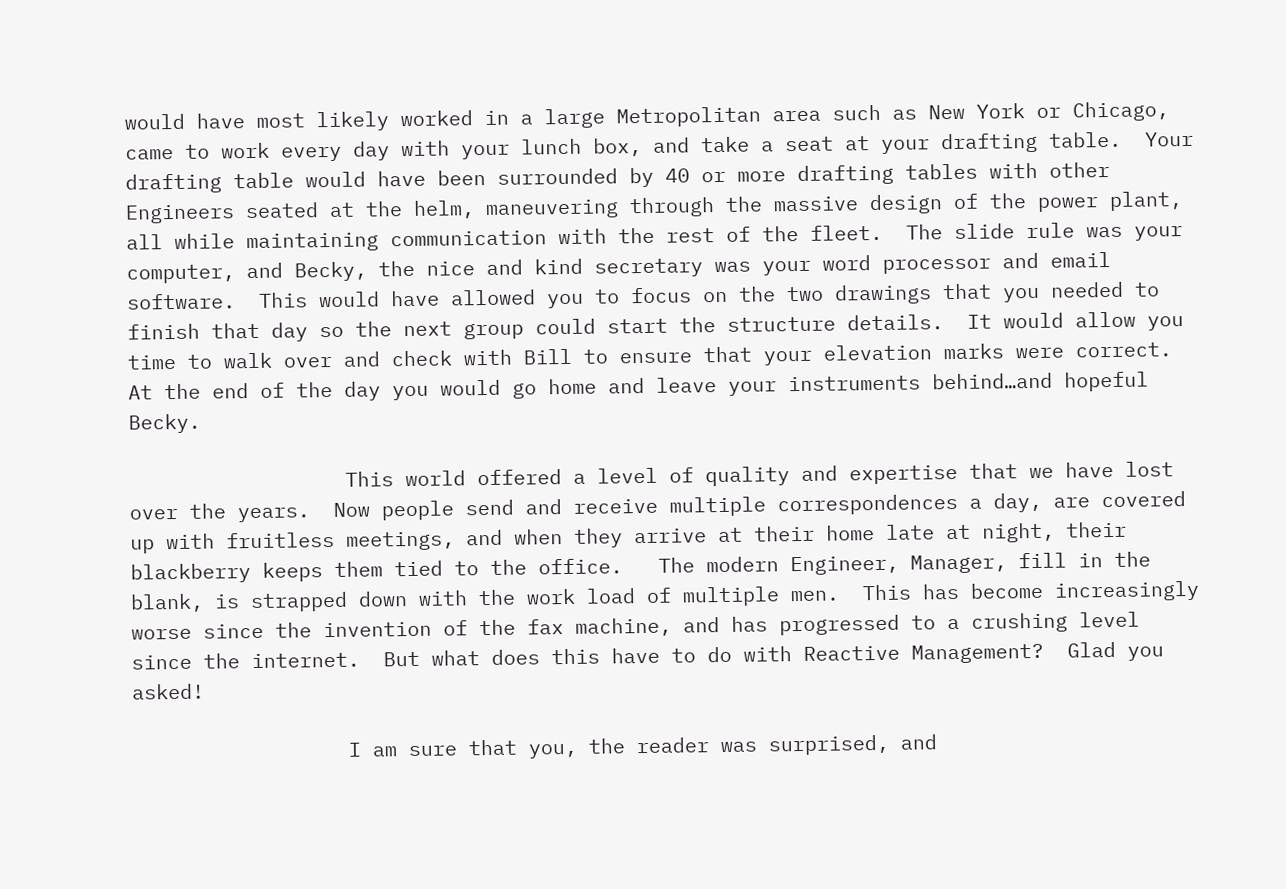would have most likely worked in a large Metropolitan area such as New York or Chicago, came to work every day with your lunch box, and take a seat at your drafting table.  Your drafting table would have been surrounded by 40 or more drafting tables with other Engineers seated at the helm, maneuvering through the massive design of the power plant, all while maintaining communication with the rest of the fleet.  The slide rule was your computer, and Becky, the nice and kind secretary was your word processor and email software.  This would have allowed you to focus on the two drawings that you needed to finish that day so the next group could start the structure details.  It would allow you time to walk over and check with Bill to ensure that your elevation marks were correct.  At the end of the day you would go home and leave your instruments behind…and hopeful Becky.

                  This world offered a level of quality and expertise that we have lost over the years.  Now people send and receive multiple correspondences a day, are covered up with fruitless meetings, and when they arrive at their home late at night, their blackberry keeps them tied to the office.   The modern Engineer, Manager, fill in the blank, is strapped down with the work load of multiple men.  This has become increasingly worse since the invention of the fax machine, and has progressed to a crushing level since the internet.  But what does this have to do with Reactive Management?  Glad you asked!

                  I am sure that you, the reader was surprised, and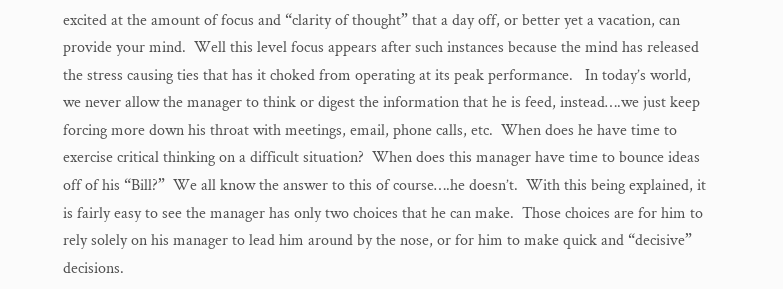excited at the amount of focus and “clarity of thought” that a day off, or better yet a vacation, can provide your mind.  Well this level focus appears after such instances because the mind has released the stress causing ties that has it choked from operating at its peak performance.   In today’s world, we never allow the manager to think or digest the information that he is feed, instead….we just keep forcing more down his throat with meetings, email, phone calls, etc.  When does he have time to exercise critical thinking on a difficult situation?  When does this manager have time to bounce ideas off of his “Bill?”  We all know the answer to this of course….he doesn’t.  With this being explained, it is fairly easy to see the manager has only two choices that he can make.  Those choices are for him to rely solely on his manager to lead him around by the nose, or for him to make quick and “decisive” decisions.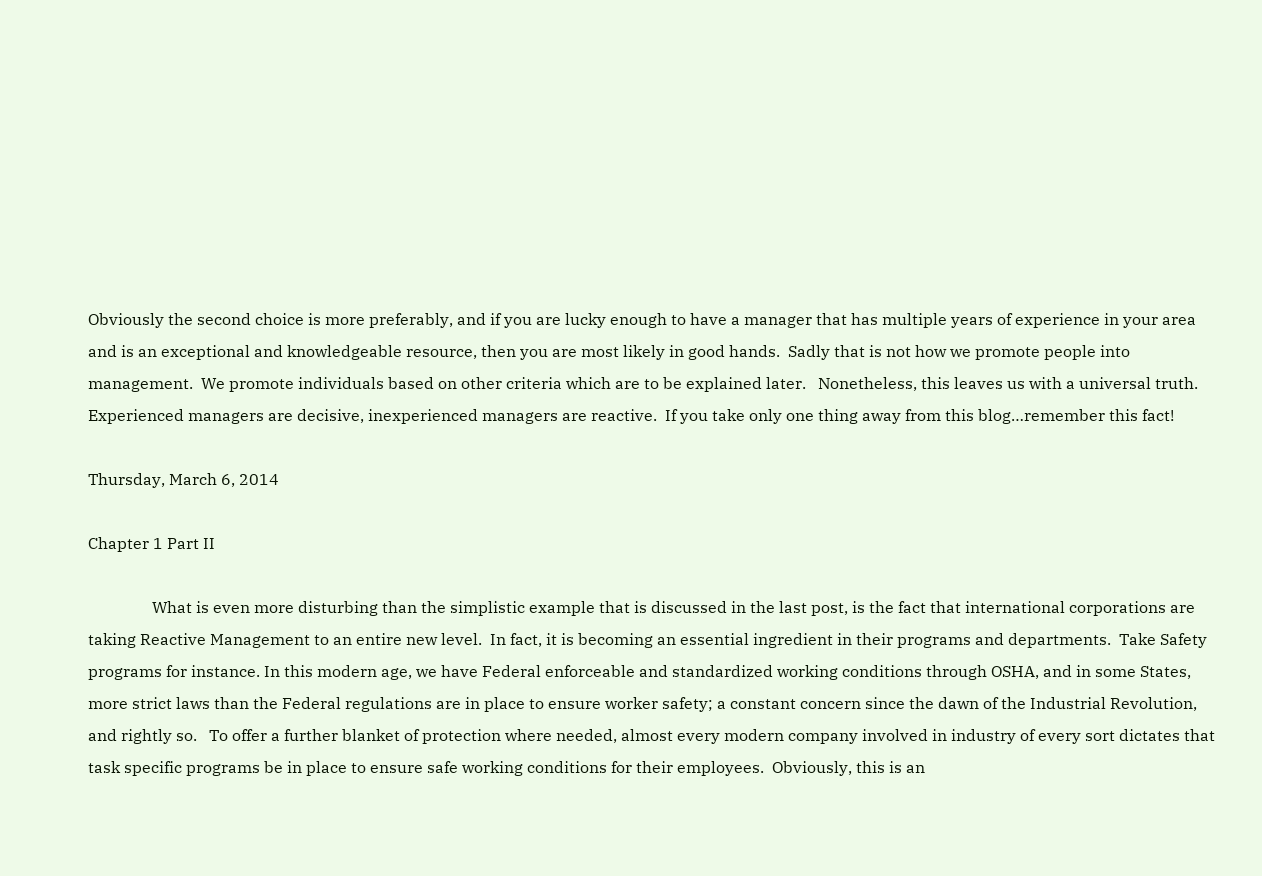Obviously the second choice is more preferably, and if you are lucky enough to have a manager that has multiple years of experience in your area and is an exceptional and knowledgeable resource, then you are most likely in good hands.  Sadly that is not how we promote people into management.  We promote individuals based on other criteria which are to be explained later.   Nonetheless, this leaves us with a universal truth.  Experienced managers are decisive, inexperienced managers are reactive.  If you take only one thing away from this blog…remember this fact!

Thursday, March 6, 2014

Chapter 1 Part II

                What is even more disturbing than the simplistic example that is discussed in the last post, is the fact that international corporations are taking Reactive Management to an entire new level.  In fact, it is becoming an essential ingredient in their programs and departments.  Take Safety programs for instance. In this modern age, we have Federal enforceable and standardized working conditions through OSHA, and in some States, more strict laws than the Federal regulations are in place to ensure worker safety; a constant concern since the dawn of the Industrial Revolution, and rightly so.   To offer a further blanket of protection where needed, almost every modern company involved in industry of every sort dictates that task specific programs be in place to ensure safe working conditions for their employees.  Obviously, this is an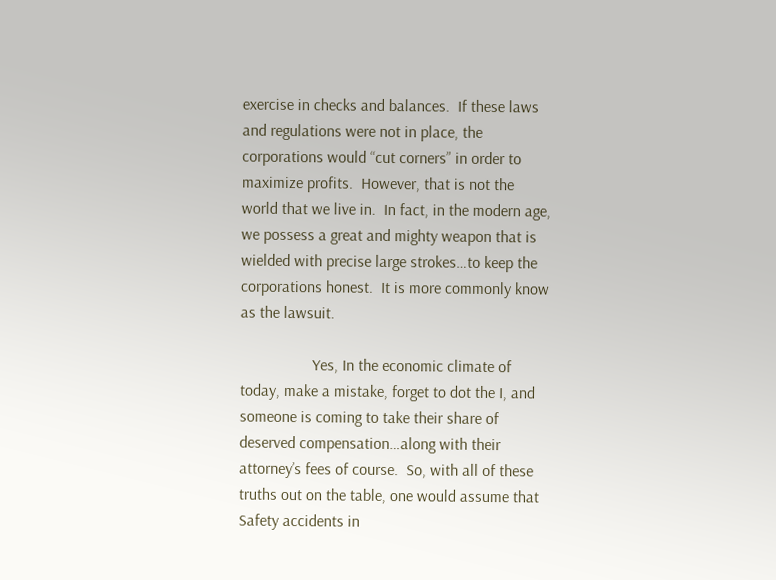exercise in checks and balances.  If these laws and regulations were not in place, the corporations would “cut corners” in order to maximize profits.  However, that is not the world that we live in.  In fact, in the modern age, we possess a great and mighty weapon that is wielded with precise large strokes…to keep the corporations honest.  It is more commonly know as the lawsuit.

                  Yes, In the economic climate of today, make a mistake, forget to dot the I, and someone is coming to take their share of deserved compensation…along with their attorney’s fees of course.  So, with all of these truths out on the table, one would assume that Safety accidents in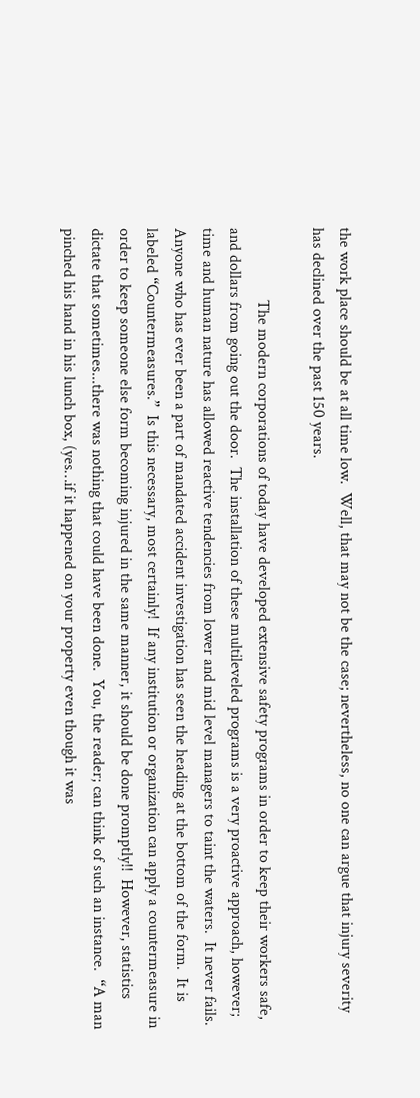the work place should be at all time low.  Well, that may not be the case; nevertheless, no one can argue that injury severity has declined over the past 150 years.

                  The modern corporations of today have developed extensive safety programs in order to keep their workers safe, and dollars from going out the door.  The installation of these multileveled programs is a very proactive approach, however; time and human nature has allowed reactive tendencies from lower and mid level managers to taint the waters.  It never fails.  Anyone who has ever been a part of mandated accident investigation has seen the heading at the bottom of the form.  It is labeled “Countermeasures.”  Is this necessary, most certainly!  If any institution or organization can apply a countermeasure in order to keep someone else form becoming injured in the same manner, it should be done promptly!!  However, statistics dictate that sometimes...there was nothing that could have been done.  You, the reader; can think of such an instance.  “A man pinched his hand in his lunch box, (yes…if it happened on your property even though it was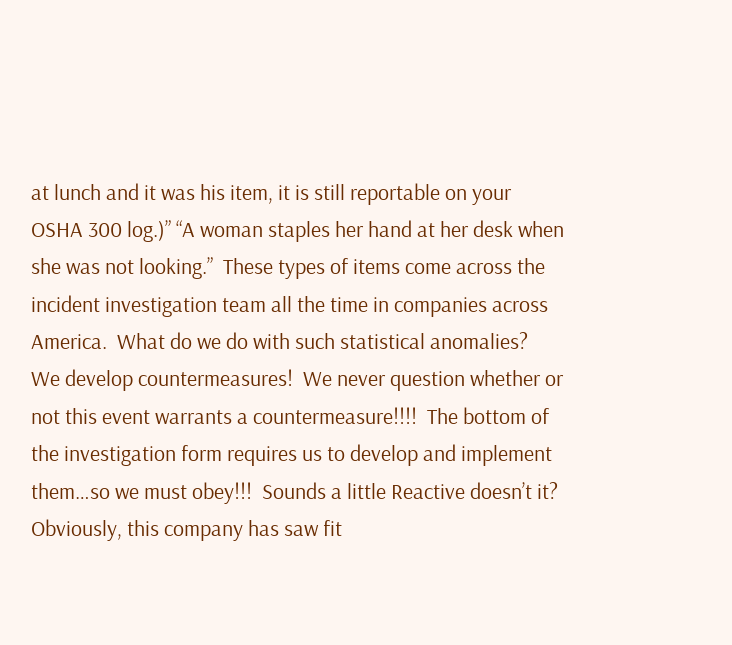at lunch and it was his item, it is still reportable on your OSHA 300 log.)” “A woman staples her hand at her desk when she was not looking.”  These types of items come across the incident investigation team all the time in companies across America.  What do we do with such statistical anomalies?  We develop countermeasures!  We never question whether or not this event warrants a countermeasure!!!!  The bottom of the investigation form requires us to develop and implement them…so we must obey!!!  Sounds a little Reactive doesn’t it?  Obviously, this company has saw fit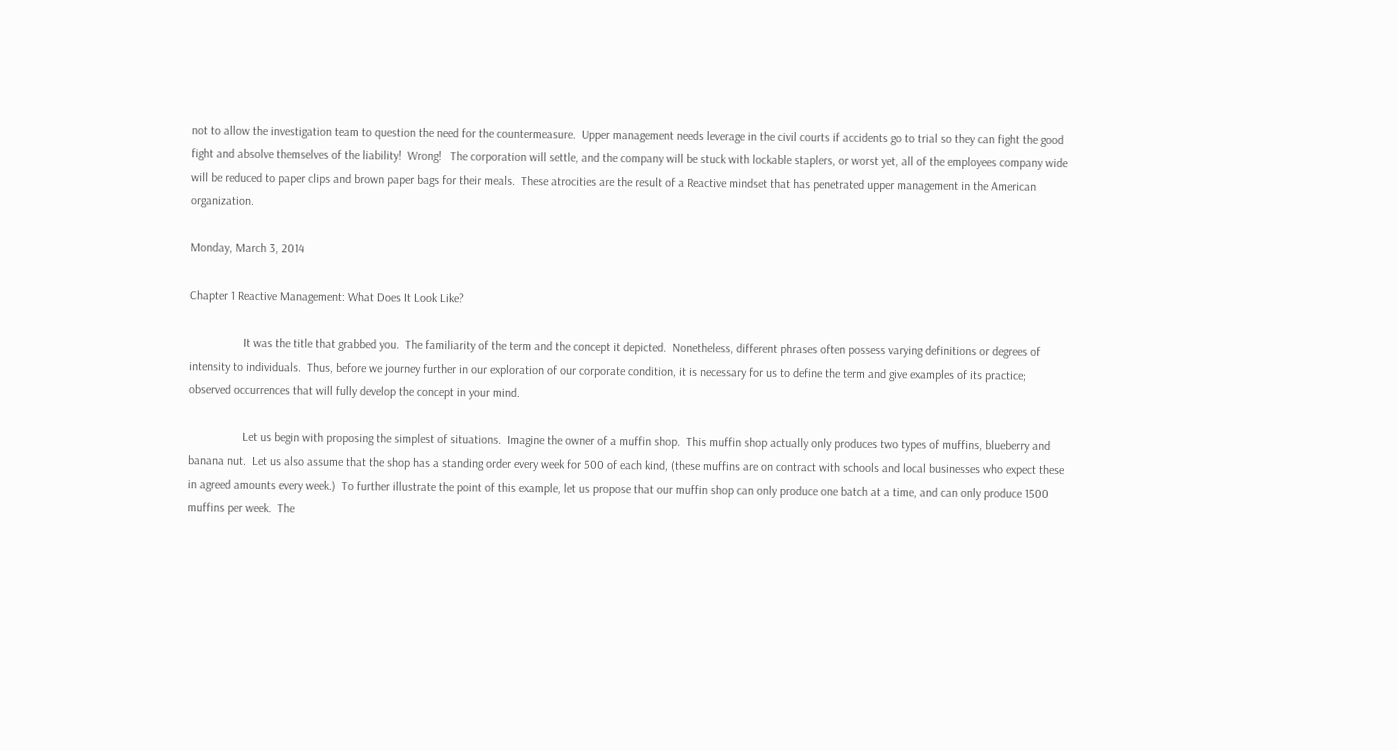not to allow the investigation team to question the need for the countermeasure.  Upper management needs leverage in the civil courts if accidents go to trial so they can fight the good fight and absolve themselves of the liability!  Wrong!   The corporation will settle, and the company will be stuck with lockable staplers, or worst yet, all of the employees company wide will be reduced to paper clips and brown paper bags for their meals.  These atrocities are the result of a Reactive mindset that has penetrated upper management in the American organization.

Monday, March 3, 2014

Chapter 1 Reactive Management: What Does It Look Like?

                  It was the title that grabbed you.  The familiarity of the term and the concept it depicted.  Nonetheless, different phrases often possess varying definitions or degrees of intensity to individuals.  Thus, before we journey further in our exploration of our corporate condition, it is necessary for us to define the term and give examples of its practice; observed occurrences that will fully develop the concept in your mind.

                  Let us begin with proposing the simplest of situations.  Imagine the owner of a muffin shop.  This muffin shop actually only produces two types of muffins, blueberry and banana nut.  Let us also assume that the shop has a standing order every week for 500 of each kind, (these muffins are on contract with schools and local businesses who expect these in agreed amounts every week.)  To further illustrate the point of this example, let us propose that our muffin shop can only produce one batch at a time, and can only produce 1500 muffins per week.  The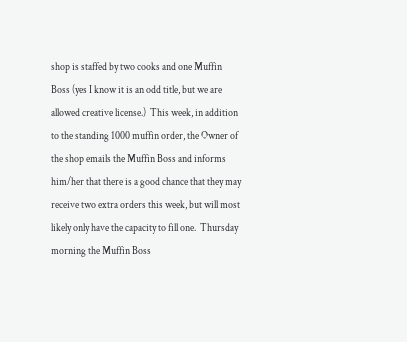shop is staffed by two cooks and one Muffin Boss (yes I know it is an odd title, but we are allowed creative license.)  This week, in addition to the standing 1000 muffin order, the Owner of the shop emails the Muffin Boss and informs him/her that there is a good chance that they may receive two extra orders this week, but will most likely only have the capacity to fill one.  Thursday morning the Muffin Boss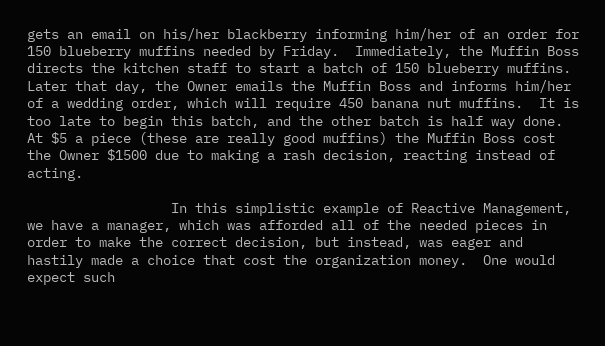gets an email on his/her blackberry informing him/her of an order for 150 blueberry muffins needed by Friday.  Immediately, the Muffin Boss directs the kitchen staff to start a batch of 150 blueberry muffins.  Later that day, the Owner emails the Muffin Boss and informs him/her of a wedding order, which will require 450 banana nut muffins.  It is too late to begin this batch, and the other batch is half way done.  At $5 a piece (these are really good muffins) the Muffin Boss cost the Owner $1500 due to making a rash decision, reacting instead of acting.

                  In this simplistic example of Reactive Management, we have a manager, which was afforded all of the needed pieces in order to make the correct decision, but instead, was eager and hastily made a choice that cost the organization money.  One would expect such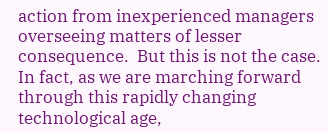action from inexperienced managers overseeing matters of lesser consequence.  But this is not the case.   In fact, as we are marching forward through this rapidly changing technological age,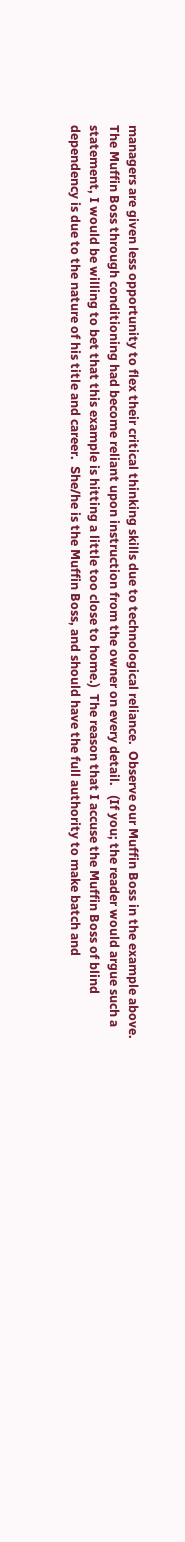managers are given less opportunity to flex their critical thinking skills due to technological reliance.  Observe our Muffin Boss in the example above.  The Muffin Boss through conditioning had become reliant upon instruction from the owner on every detail.   (If you; the reader would argue such a statement, I would be willing to bet that this example is hitting a little too close to home.)  The reason that I accuse the Muffin Boss of blind dependency is due to the nature of his title and career.  She/he is the Muffin Boss, and should have the full authority to make batch and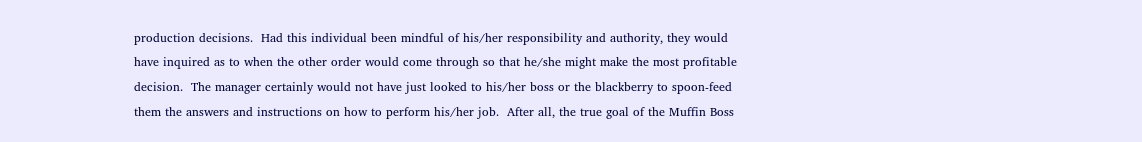production decisions.  Had this individual been mindful of his/her responsibility and authority, they would have inquired as to when the other order would come through so that he/she might make the most profitable decision.  The manager certainly would not have just looked to his/her boss or the blackberry to spoon-feed them the answers and instructions on how to perform his/her job.  After all, the true goal of the Muffin Boss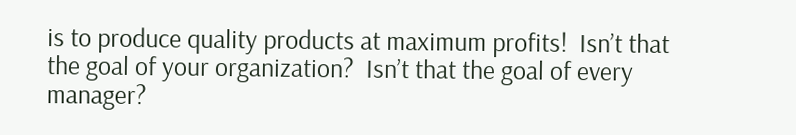is to produce quality products at maximum profits!  Isn’t that the goal of your organization?  Isn’t that the goal of every manager?